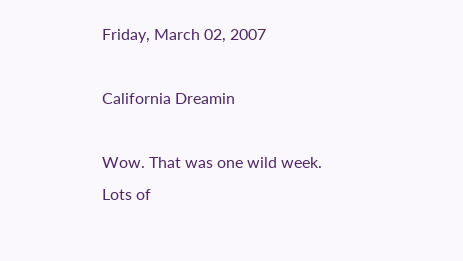Friday, March 02, 2007

California Dreamin

Wow. That was one wild week. Lots of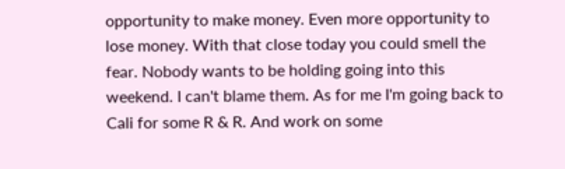opportunity to make money. Even more opportunity to lose money. With that close today you could smell the fear. Nobody wants to be holding going into this weekend. I can't blame them. As for me I'm going back to Cali for some R & R. And work on some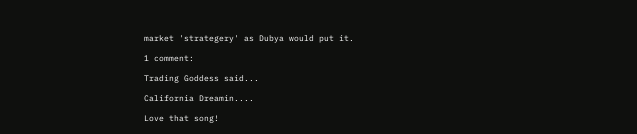market 'strategery' as Dubya would put it.

1 comment:

Trading Goddess said...

California Dreamin....

Love that song!